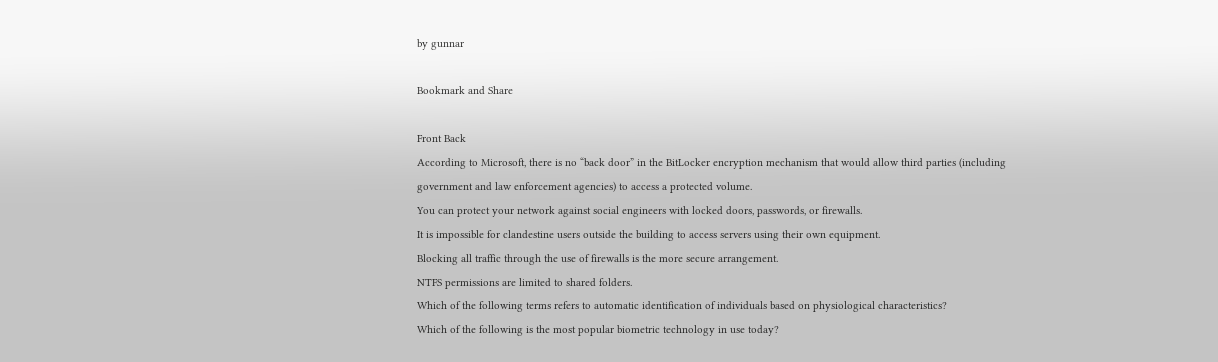by gunnar

Bookmark and Share

Front Back
According to Microsoft, there is no “back door” in the BitLocker encryption mechanism that would allow third parties (including government and law enforcement agencies) to access a protected volume.
You can protect your network against social engineers with locked doors, passwords, or firewalls.
It is impossible for clandestine users outside the building to access servers using their own equipment.
Blocking all traffic through the use of firewalls is the more secure arrangement.
NTFS permissions are limited to shared folders.
Which of the following terms refers to automatic identification of individuals based on physiological characteristics?
Which of the following is the most popular biometric technology in use today?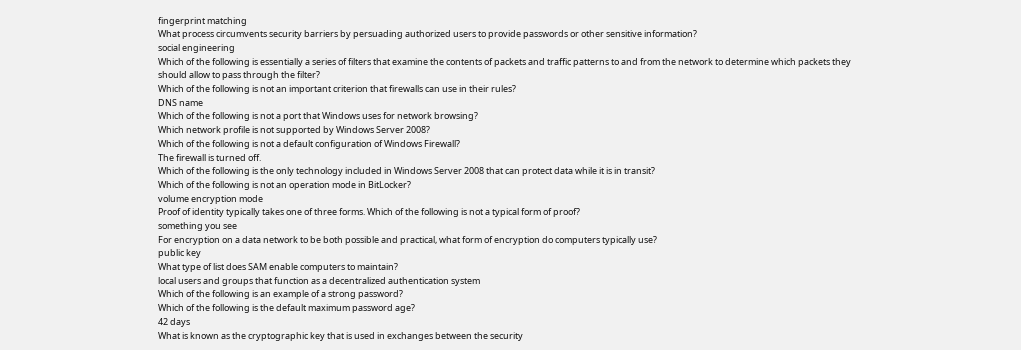fingerprint matching
What process circumvents security barriers by persuading authorized users to provide passwords or other sensitive information?
social engineering
Which of the following is essentially a series of filters that examine the contents of packets and traffic patterns to and from the network to determine which packets they should allow to pass through the filter?
Which of the following is not an important criterion that firewalls can use in their rules?
DNS name
Which of the following is not a port that Windows uses for network browsing?
Which network profile is not supported by Windows Server 2008?
Which of the following is not a default configuration of Windows Firewall?
The firewall is turned off.
Which of the following is the only technology included in Windows Server 2008 that can protect data while it is in transit?
Which of the following is not an operation mode in BitLocker?
volume encryption mode
Proof of identity typically takes one of three forms. Which of the following is not a typical form of proof?
something you see
For encryption on a data network to be both possible and practical, what form of encryption do computers typically use?
public key
What type of list does SAM enable computers to maintain?
local users and groups that function as a decentralized authentication system
Which of the following is an example of a strong password?
Which of the following is the default maximum password age?
42 days
What is known as the cryptographic key that is used in exchanges between the security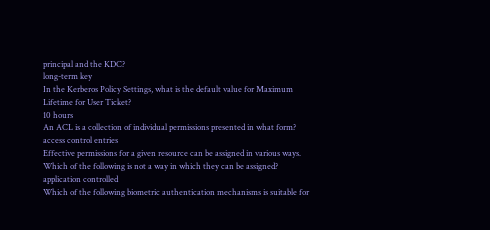principal and the KDC?
long-term key
In the Kerberos Policy Settings, what is the default value for Maximum Lifetime for User Ticket?
10 hours
An ACL is a collection of individual permissions presented in what form?
access control entries
Effective permissions for a given resource can be assigned in various ways. Which of the following is not a way in which they can be assigned?
application controlled
Which of the following biometric authentication mechanisms is suitable for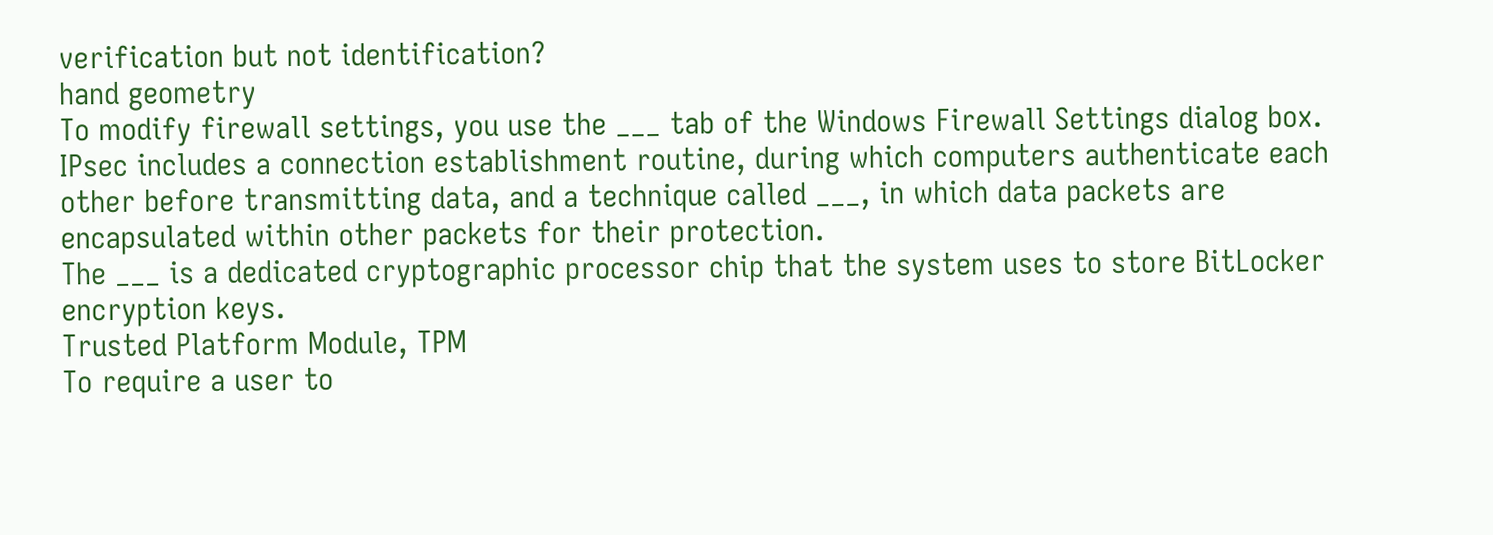verification but not identification?
hand geometry
To modify firewall settings, you use the ___ tab of the Windows Firewall Settings dialog box.
IPsec includes a connection establishment routine, during which computers authenticate each other before transmitting data, and a technique called ___, in which data packets are encapsulated within other packets for their protection.
The ___ is a dedicated cryptographic processor chip that the system uses to store BitLocker encryption keys.
Trusted Platform Module, TPM
To require a user to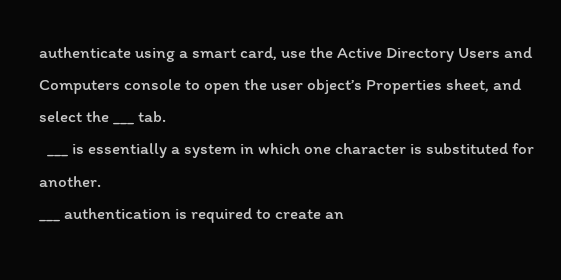authenticate using a smart card, use the Active Directory Users and Computers console to open the user object’s Properties sheet, and select the ___ tab.
  ___ is essentially a system in which one character is substituted for another.
___ authentication is required to create an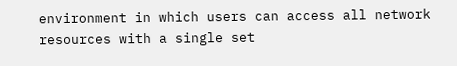environment in which users can access all network resources with a single set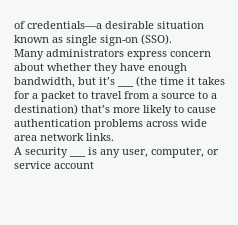of credentials—a desirable situation known as single sign-on (SSO).
Many administrators express concern about whether they have enough bandwidth, but it’s ___ (the time it takes for a packet to travel from a source to a destination) that’s more likely to cause authentication problems across wide area network links.
A security ___ is any user, computer, or service account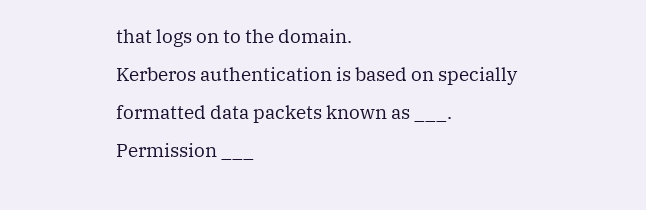that logs on to the domain.
Kerberos authentication is based on specially formatted data packets known as ___.
Permission ___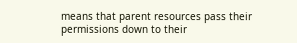means that parent resources pass their permissions down to their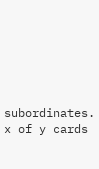subordinates.
x of y cards